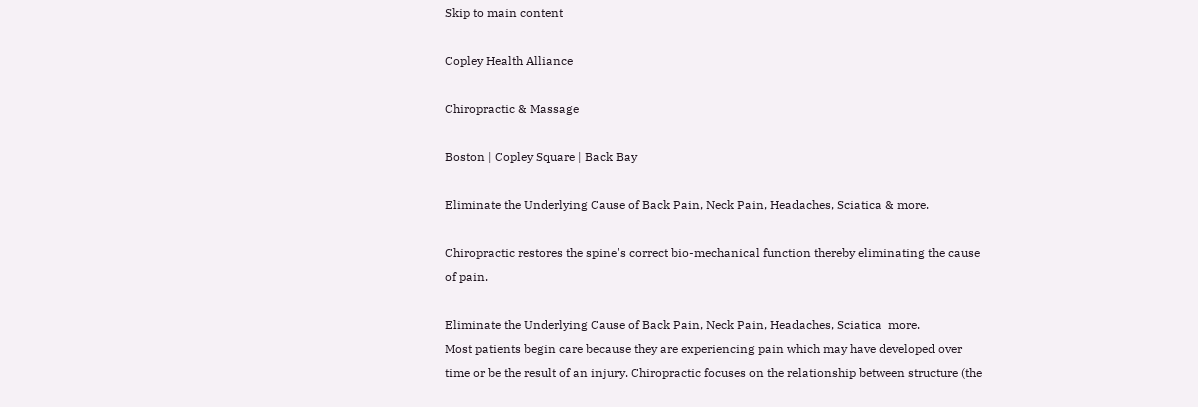Skip to main content

Copley Health Alliance

Chiropractic & Massage

Boston | Copley Square | Back Bay

Eliminate the Underlying Cause of Back Pain, Neck Pain, Headaches, Sciatica & more.

Chiropractic restores the spine's correct bio-mechanical function thereby eliminating the cause of pain.

Eliminate the Underlying Cause of Back Pain, Neck Pain, Headaches, Sciatica  more.
Most patients begin care because they are experiencing pain which may have developed over time or be the result of an injury. Chiropractic focuses on the relationship between structure (the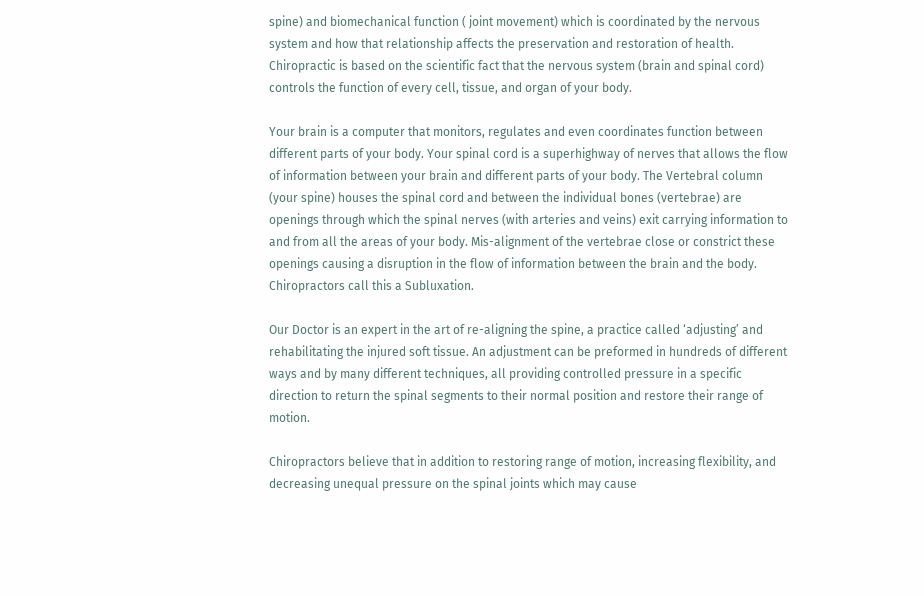spine) and biomechanical function ( joint movement) which is coordinated by the nervous system and how that relationship affects the preservation and restoration of health. Chiropractic is based on the scientific fact that the nervous system (brain and spinal cord) controls the function of every cell, tissue, and organ of your body.

Your brain is a computer that monitors, regulates and even coordinates function between different parts of your body. Your spinal cord is a superhighway of nerves that allows the flow of information between your brain and different parts of your body. The Vertebral column (your spine) houses the spinal cord and between the individual bones (vertebrae) are openings through which the spinal nerves (with arteries and veins) exit carrying information to and from all the areas of your body. Mis-alignment of the vertebrae close or constrict these openings causing a disruption in the flow of information between the brain and the body. Chiropractors call this a Subluxation.

Our Doctor is an expert in the art of re-aligning the spine, a practice called ‘adjusting’ and rehabilitating the injured soft tissue. An adjustment can be preformed in hundreds of different ways and by many different techniques, all providing controlled pressure in a specific direction to return the spinal segments to their normal position and restore their range of motion.

Chiropractors believe that in addition to restoring range of motion, increasing flexibility, and decreasing unequal pressure on the spinal joints which may cause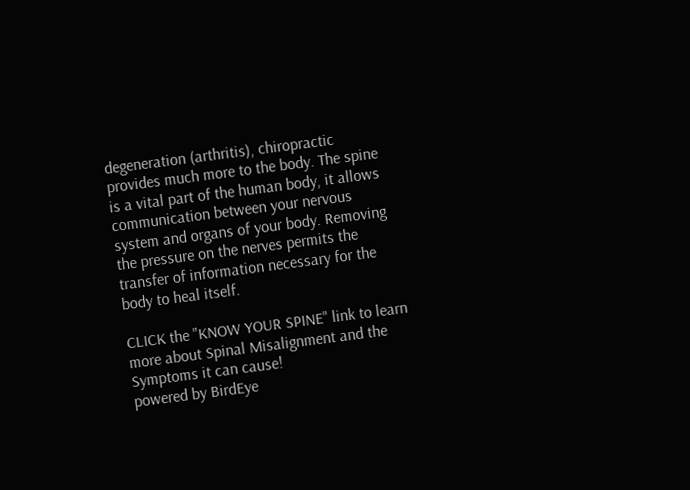degeneration (arthritis), chiropractic provides much more to the body. The spine is a vital part of the human body, it allows communication between your nervous system and organs of your body. Removing the pressure on the nerves permits the transfer of information necessary for the body to heal itself.

CLICK the "KNOW YOUR SPINE" link to learn more about Spinal Misalignment and the Symptoms it can cause!
powered by BirdEye